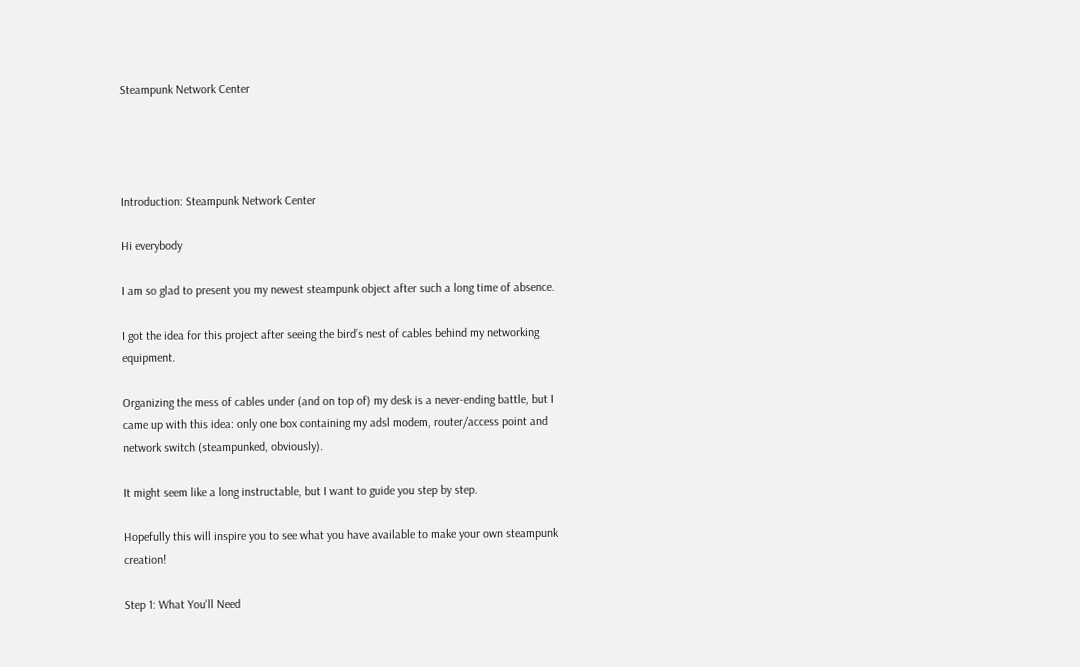Steampunk Network Center




Introduction: Steampunk Network Center

Hi everybody

I am so glad to present you my newest steampunk object after such a long time of absence.

I got the idea for this project after seeing the bird’s nest of cables behind my networking equipment.

Organizing the mess of cables under (and on top of) my desk is a never-ending battle, but I came up with this idea: only one box containing my adsl modem, router/access point and network switch (steampunked, obviously).

It might seem like a long instructable, but I want to guide you step by step.

Hopefully this will inspire you to see what you have available to make your own steampunk creation!

Step 1: What You'll Need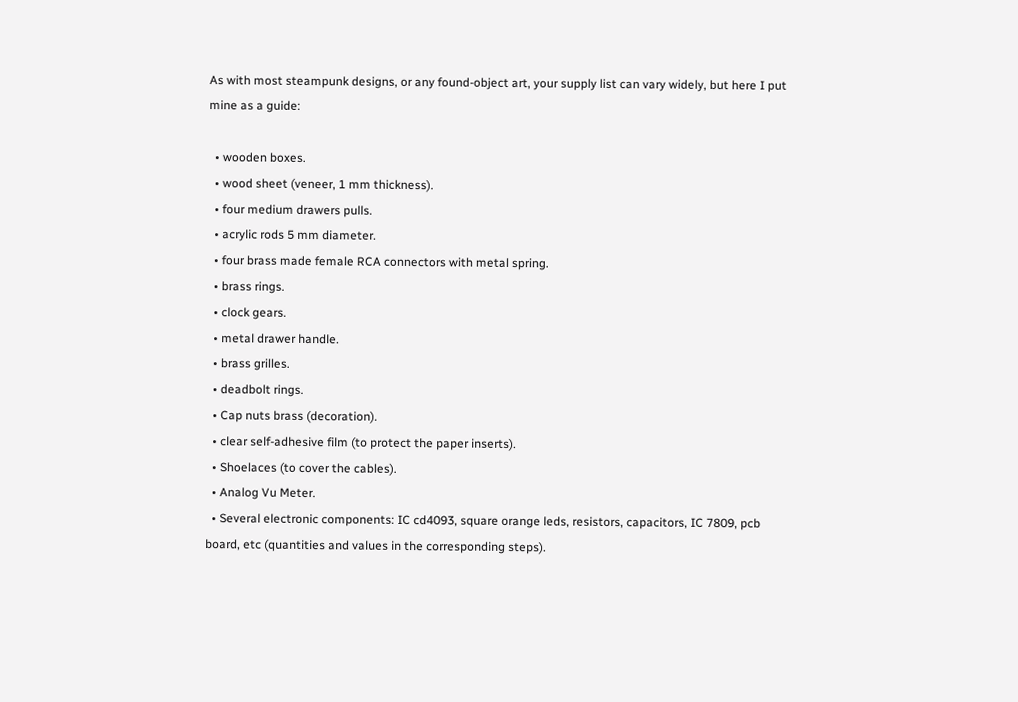As with most steampunk designs, or any found-object art, your supply list can vary widely, but here I put mine as a guide:

  • wooden boxes.
  • wood sheet (veneer, 1 mm thickness).
  • four medium drawers pulls.
  • acrylic rods 5 mm diameter.
  • four brass made female RCA connectors with metal spring.
  • brass rings.
  • clock gears.
  • metal drawer handle.
  • brass grilles.
  • deadbolt rings.
  • Cap nuts brass (decoration).
  • clear self-adhesive film (to protect the paper inserts).
  • Shoelaces (to cover the cables).
  • Analog Vu Meter.
  • Several electronic components: IC cd4093, square orange leds, resistors, capacitors, IC 7809, pcb board, etc (quantities and values in the corresponding steps).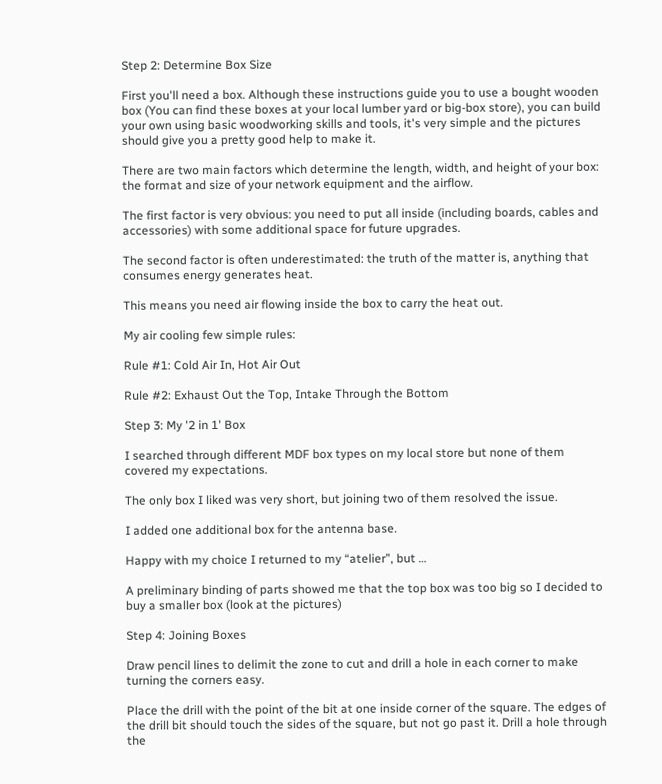Step 2: Determine Box Size

First you'll need a box. Although these instructions guide you to use a bought wooden box (You can find these boxes at your local lumber yard or big-box store), you can build your own using basic woodworking skills and tools, it's very simple and the pictures should give you a pretty good help to make it.

There are two main factors which determine the length, width, and height of your box: the format and size of your network equipment and the airflow.

The first factor is very obvious: you need to put all inside (including boards, cables and accessories) with some additional space for future upgrades.

The second factor is often underestimated: the truth of the matter is, anything that consumes energy generates heat.

This means you need air flowing inside the box to carry the heat out.

My air cooling few simple rules:

Rule #1: Cold Air In, Hot Air Out

Rule #2: Exhaust Out the Top, Intake Through the Bottom

Step 3: My '2 in 1' Box

I searched through different MDF box types on my local store but none of them covered my expectations.

The only box I liked was very short, but joining two of them resolved the issue.

I added one additional box for the antenna base.

Happy with my choice I returned to my “atelier”, but …

A preliminary binding of parts showed me that the top box was too big so I decided to buy a smaller box (look at the pictures)

Step 4: Joining Boxes

Draw pencil lines to delimit the zone to cut and drill a hole in each corner to make turning the corners easy.

Place the drill with the point of the bit at one inside corner of the square. The edges of the drill bit should touch the sides of the square, but not go past it. Drill a hole through the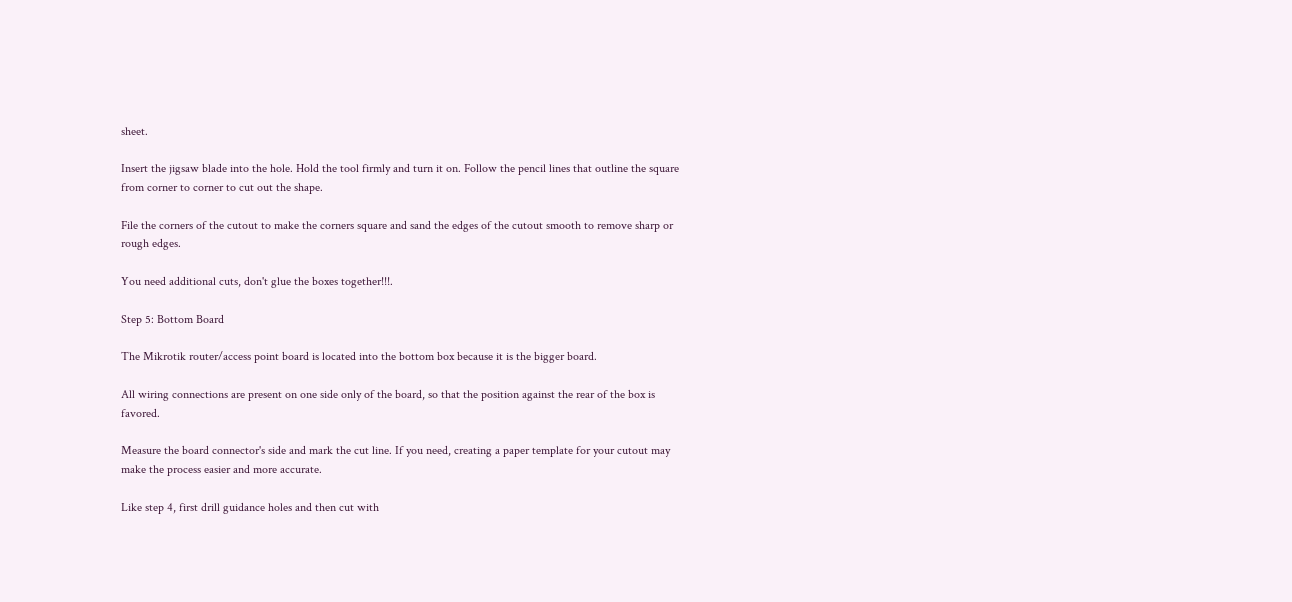sheet.

Insert the jigsaw blade into the hole. Hold the tool firmly and turn it on. Follow the pencil lines that outline the square from corner to corner to cut out the shape.

File the corners of the cutout to make the corners square and sand the edges of the cutout smooth to remove sharp or rough edges.

You need additional cuts, don't glue the boxes together!!!.

Step 5: Bottom Board

The Mikrotik router/access point board is located into the bottom box because it is the bigger board.

All wiring connections are present on one side only of the board, so that the position against the rear of the box is favored.

Measure the board connector's side and mark the cut line. If you need, creating a paper template for your cutout may make the process easier and more accurate.

Like step 4, first drill guidance holes and then cut with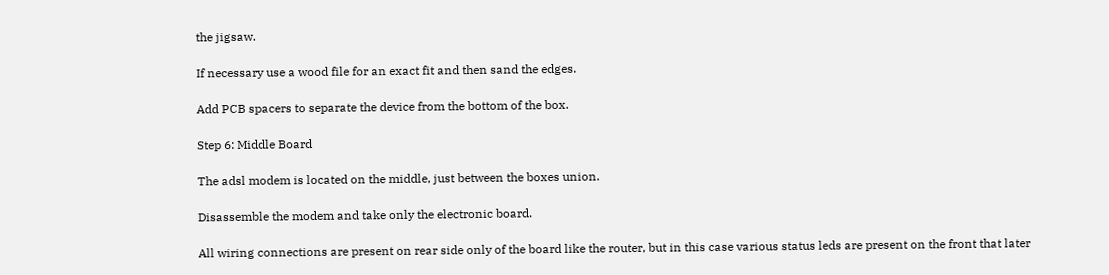the jigsaw.

If necessary use a wood file for an exact fit and then sand the edges.

Add PCB spacers to separate the device from the bottom of the box.

Step 6: Middle Board

The adsl modem is located on the middle, just between the boxes union.

Disassemble the modem and take only the electronic board.

All wiring connections are present on rear side only of the board like the router, but in this case various status leds are present on the front that later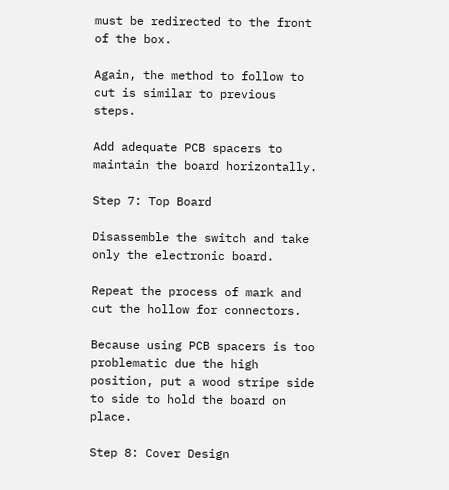must be redirected to the front of the box.

Again, the method to follow to cut is similar to previous steps.

Add adequate PCB spacers to maintain the board horizontally.

Step 7: Top Board

Disassemble the switch and take only the electronic board.

Repeat the process of mark and cut the hollow for connectors.

Because using PCB spacers is too problematic due the high position, put a wood stripe side to side to hold the board on place.

Step 8: Cover Design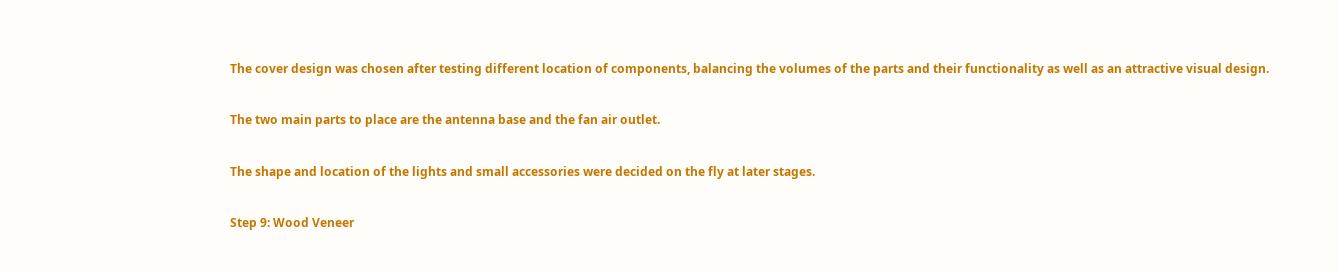The cover design was chosen after testing different location of components, balancing the volumes of the parts and their functionality as well as an attractive visual design.

The two main parts to place are the antenna base and the fan air outlet.

The shape and location of the lights and small accessories were decided on the fly at later stages.

Step 9: Wood Veneer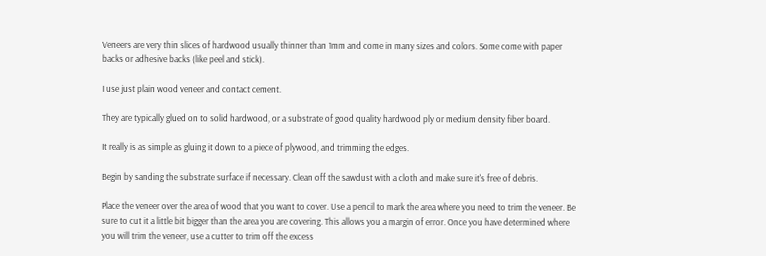Veneers are very thin slices of hardwood usually thinner than 1mm and come in many sizes and colors. Some come with paper backs or adhesive backs (like peel and stick).

I use just plain wood veneer and contact cement.

They are typically glued on to solid hardwood, or a substrate of good quality hardwood ply or medium density fiber board.

It really is as simple as gluing it down to a piece of plywood, and trimming the edges.

Begin by sanding the substrate surface if necessary. Clean off the sawdust with a cloth and make sure it's free of debris.

Place the veneer over the area of wood that you want to cover. Use a pencil to mark the area where you need to trim the veneer. Be sure to cut it a little bit bigger than the area you are covering. This allows you a margin of error. Once you have determined where you will trim the veneer, use a cutter to trim off the excess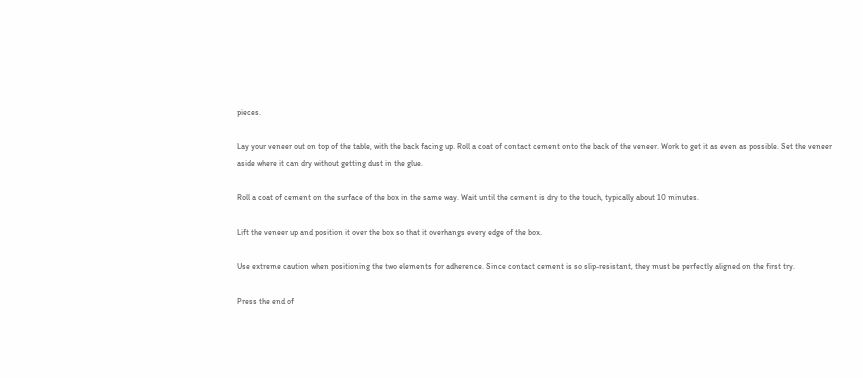pieces.

Lay your veneer out on top of the table, with the back facing up. Roll a coat of contact cement onto the back of the veneer. Work to get it as even as possible. Set the veneer aside where it can dry without getting dust in the glue.

Roll a coat of cement on the surface of the box in the same way. Wait until the cement is dry to the touch, typically about 10 minutes.

Lift the veneer up and position it over the box so that it overhangs every edge of the box.

Use extreme caution when positioning the two elements for adherence. Since contact cement is so slip-resistant, they must be perfectly aligned on the first try.

Press the end of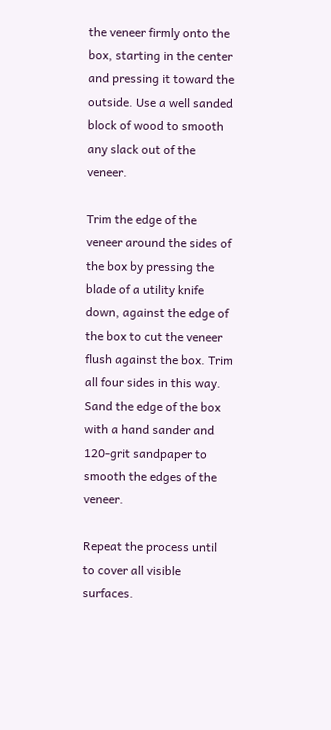the veneer firmly onto the box, starting in the center and pressing it toward the outside. Use a well sanded block of wood to smooth any slack out of the veneer.

Trim the edge of the veneer around the sides of the box by pressing the blade of a utility knife down, against the edge of the box to cut the veneer flush against the box. Trim all four sides in this way. Sand the edge of the box with a hand sander and 120-grit sandpaper to smooth the edges of the veneer.

Repeat the process until to cover all visible surfaces.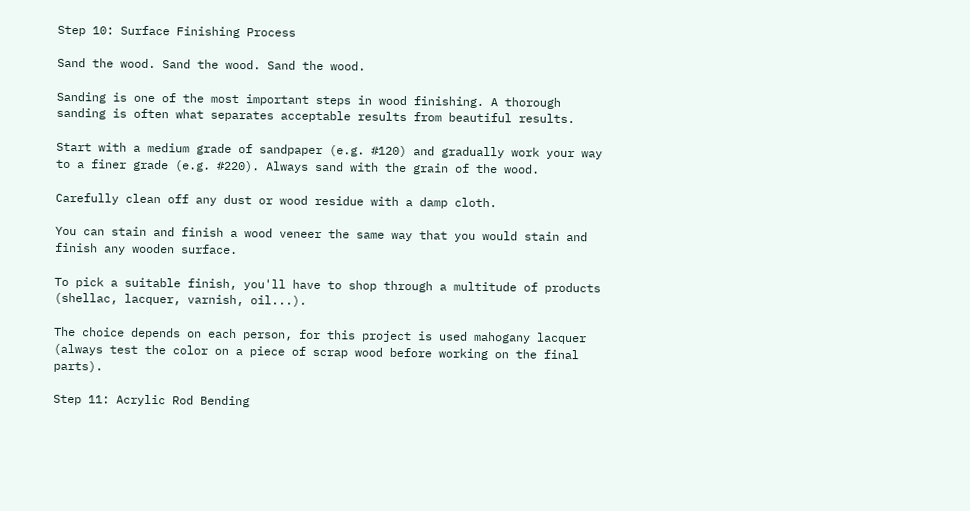Step 10: Surface Finishing Process

Sand the wood. Sand the wood. Sand the wood.

Sanding is one of the most important steps in wood finishing. A thorough sanding is often what separates acceptable results from beautiful results.

Start with a medium grade of sandpaper (e.g. #120) and gradually work your way to a finer grade (e.g. #220). Always sand with the grain of the wood.

Carefully clean off any dust or wood residue with a damp cloth.

You can stain and finish a wood veneer the same way that you would stain and finish any wooden surface.

To pick a suitable finish, you'll have to shop through a multitude of products (shellac, lacquer, varnish, oil...).

The choice depends on each person, for this project is used mahogany lacquer (always test the color on a piece of scrap wood before working on the final parts).

Step 11: Acrylic Rod Bending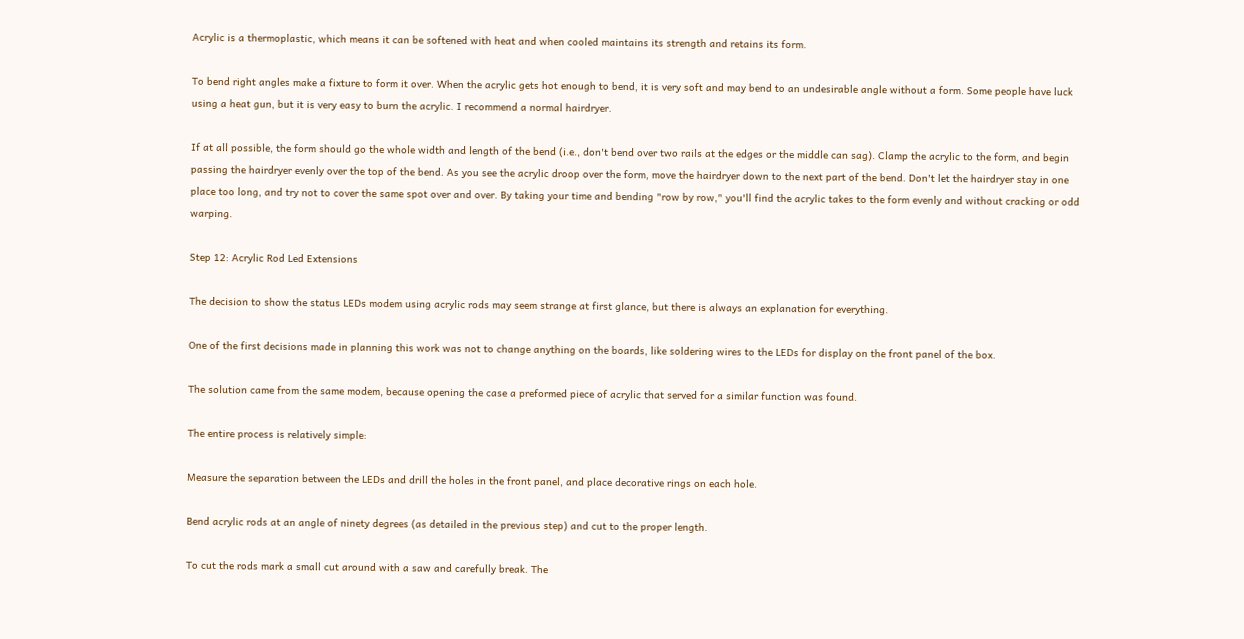Acrylic is a thermoplastic, which means it can be softened with heat and when cooled maintains its strength and retains its form.

To bend right angles make a fixture to form it over. When the acrylic gets hot enough to bend, it is very soft and may bend to an undesirable angle without a form. Some people have luck using a heat gun, but it is very easy to burn the acrylic. I recommend a normal hairdryer.

If at all possible, the form should go the whole width and length of the bend (i.e., don't bend over two rails at the edges or the middle can sag). Clamp the acrylic to the form, and begin passing the hairdryer evenly over the top of the bend. As you see the acrylic droop over the form, move the hairdryer down to the next part of the bend. Don't let the hairdryer stay in one place too long, and try not to cover the same spot over and over. By taking your time and bending "row by row," you'll find the acrylic takes to the form evenly and without cracking or odd warping.

Step 12: Acrylic Rod Led Extensions

The decision to show the status LEDs modem using acrylic rods may seem strange at first glance, but there is always an explanation for everything.

One of the first decisions made in planning this work was not to change anything on the boards, like soldering wires to the LEDs for display on the front panel of the box.

The solution came from the same modem, because opening the case a preformed piece of acrylic that served for a similar function was found.

The entire process is relatively simple:

Measure the separation between the LEDs and drill the holes in the front panel, and place decorative rings on each hole.

Bend acrylic rods at an angle of ninety degrees (as detailed in the previous step) and cut to the proper length.

To cut the rods mark a small cut around with a saw and carefully break. The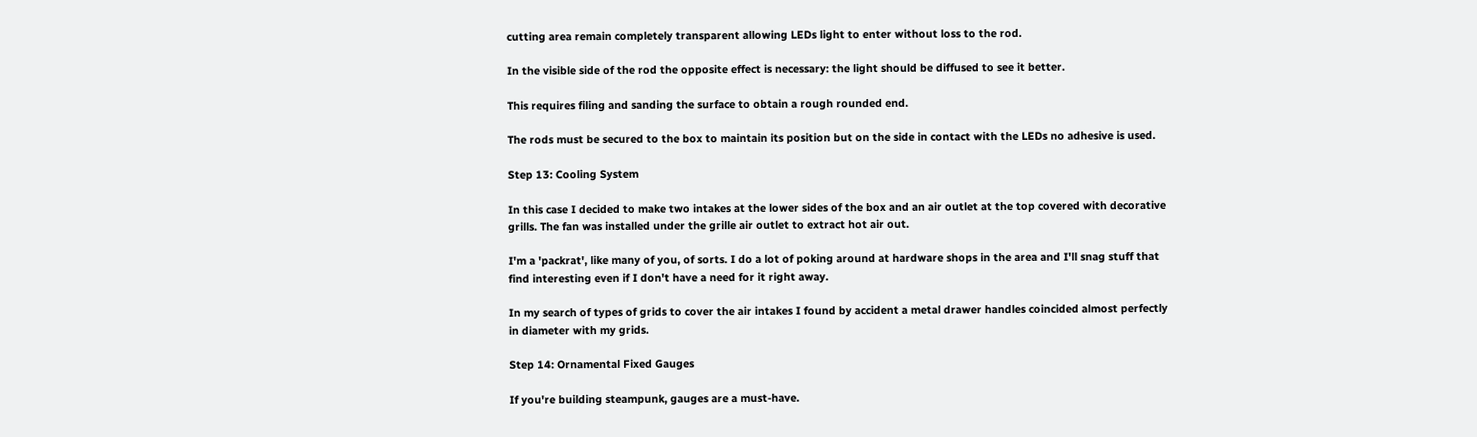cutting area remain completely transparent allowing LEDs light to enter without loss to the rod.

In the visible side of the rod the opposite effect is necessary: the light should be diffused to see it better.

This requires filing and sanding the surface to obtain a rough rounded end.

The rods must be secured to the box to maintain its position but on the side in contact with the LEDs no adhesive is used.

Step 13: Cooling System

In this case I decided to make two intakes at the lower sides of the box and an air outlet at the top covered with decorative grills. The fan was installed under the grille air outlet to extract hot air out.

I'm a 'packrat', like many of you, of sorts. I do a lot of poking around at hardware shops in the area and I'll snag stuff that find interesting even if I don't have a need for it right away.

In my search of types of grids to cover the air intakes I found by accident a metal drawer handles coincided almost perfectly in diameter with my grids.

Step 14: Ornamental Fixed Gauges

If you're building steampunk, gauges are a must-have.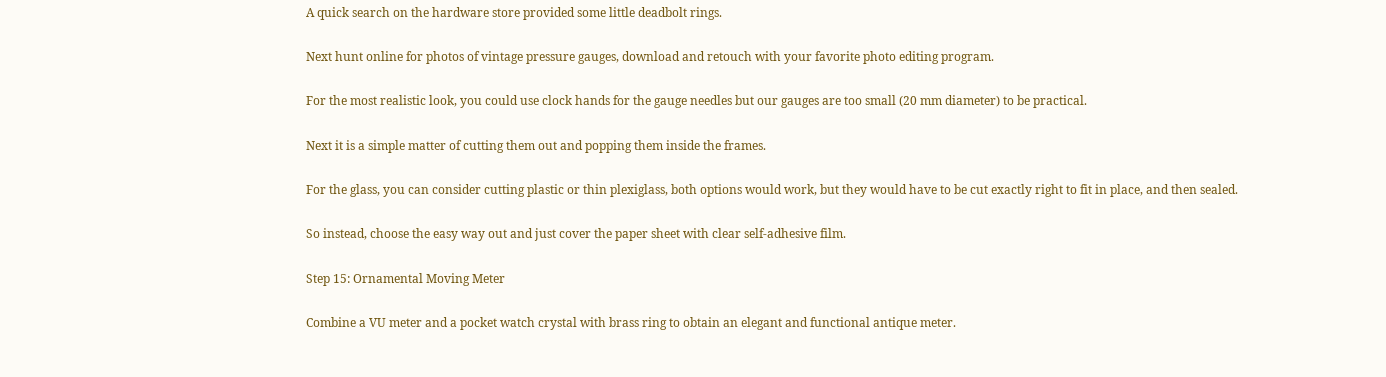A quick search on the hardware store provided some little deadbolt rings.

Next hunt online for photos of vintage pressure gauges, download and retouch with your favorite photo editing program.

For the most realistic look, you could use clock hands for the gauge needles but our gauges are too small (20 mm diameter) to be practical.

Next it is a simple matter of cutting them out and popping them inside the frames.

For the glass, you can consider cutting plastic or thin plexiglass, both options would work, but they would have to be cut exactly right to fit in place, and then sealed.

So instead, choose the easy way out and just cover the paper sheet with clear self-adhesive film.

Step 15: Ornamental Moving Meter

Combine a VU meter and a pocket watch crystal with brass ring to obtain an elegant and functional antique meter.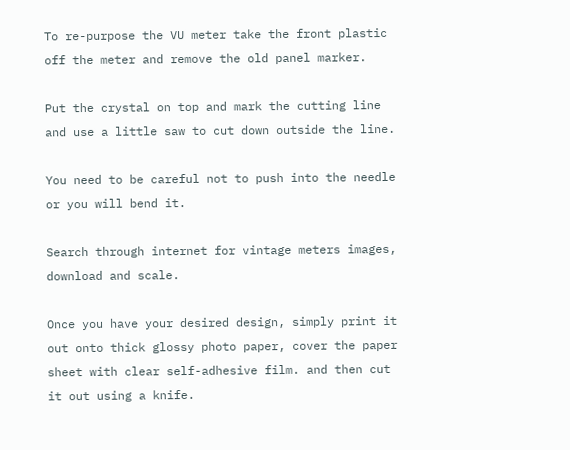To re-purpose the VU meter take the front plastic off the meter and remove the old panel marker.

Put the crystal on top and mark the cutting line and use a little saw to cut down outside the line.

You need to be careful not to push into the needle or you will bend it.

Search through internet for vintage meters images, download and scale.

Once you have your desired design, simply print it out onto thick glossy photo paper, cover the paper sheet with clear self-adhesive film. and then cut it out using a knife.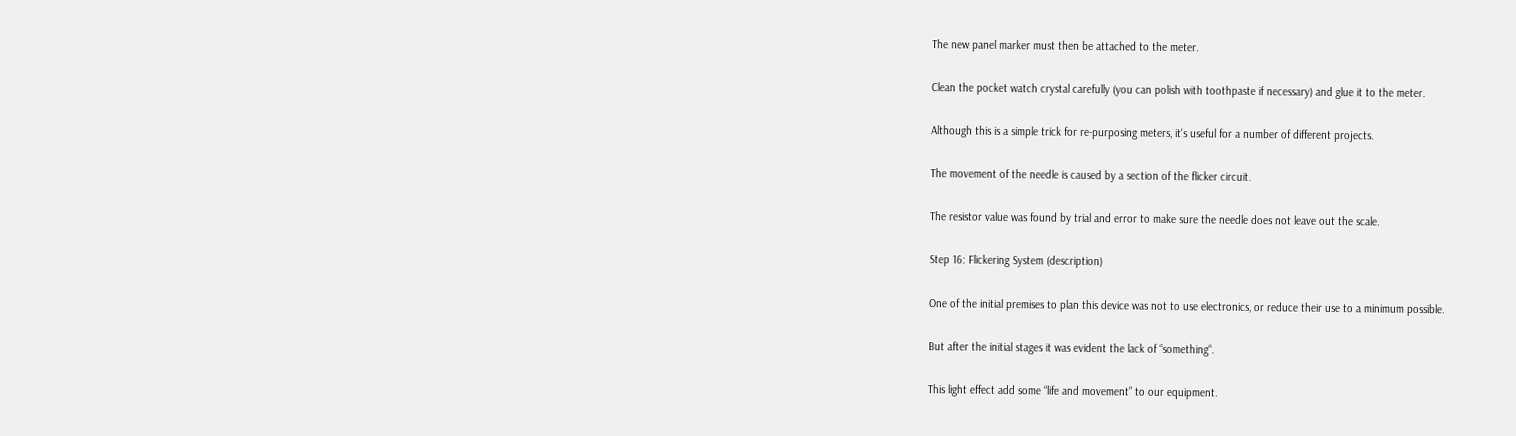The new panel marker must then be attached to the meter.

Clean the pocket watch crystal carefully (you can polish with toothpaste if necessary) and glue it to the meter.

Although this is a simple trick for re-purposing meters, it's useful for a number of different projects.

The movement of the needle is caused by a section of the flicker circuit.

The resistor value was found by trial and error to make sure the needle does not leave out the scale.

Step 16: Flickering System (description)

One of the initial premises to plan this device was not to use electronics, or reduce their use to a minimum possible.

But after the initial stages it was evident the lack of “something“.

This light effect add some “life and movement” to our equipment.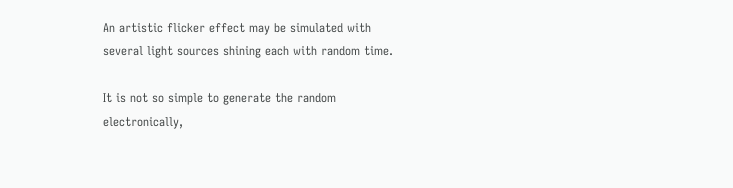An artistic flicker effect may be simulated with several light sources shining each with random time.

It is not so simple to generate the random electronically,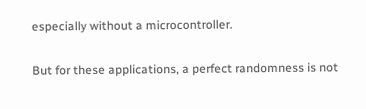especially without a microcontroller.

But for these applications, a perfect randomness is not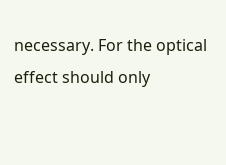necessary. For the optical effect should only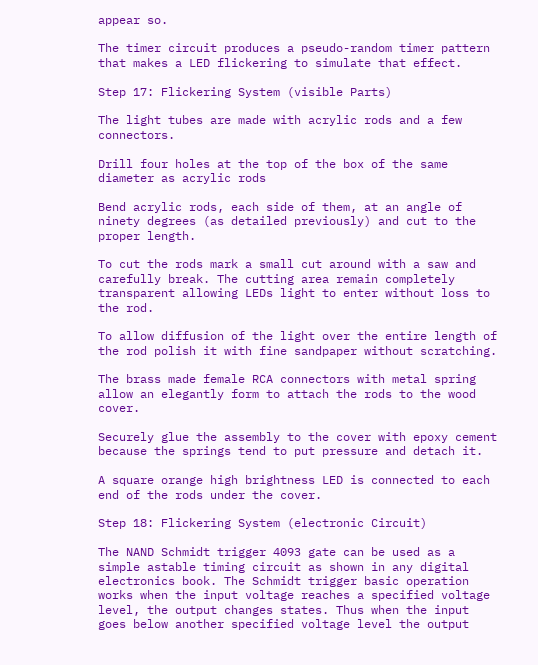appear so.

The timer circuit produces a pseudo-random timer pattern that makes a LED flickering to simulate that effect.

Step 17: Flickering System (visible Parts)

The light tubes are made with acrylic rods and a few connectors.

Drill four holes at the top of the box of the same diameter as acrylic rods

Bend acrylic rods, each side of them, at an angle of ninety degrees (as detailed previously) and cut to the proper length.

To cut the rods mark a small cut around with a saw and carefully break. The cutting area remain completely transparent allowing LEDs light to enter without loss to the rod.

To allow diffusion of the light over the entire length of the rod polish it with fine sandpaper without scratching.

The brass made female RCA connectors with metal spring allow an elegantly form to attach the rods to the wood cover.

Securely glue the assembly to the cover with epoxy cement because the springs tend to put pressure and detach it.

A square orange high brightness LED is connected to each end of the rods under the cover.

Step 18: Flickering System (electronic Circuit)

The NAND Schmidt trigger 4093 gate can be used as a simple astable timing circuit as shown in any digital electronics book. The Schmidt trigger basic operation works when the input voltage reaches a specified voltage level, the output changes states. Thus when the input goes below another specified voltage level the output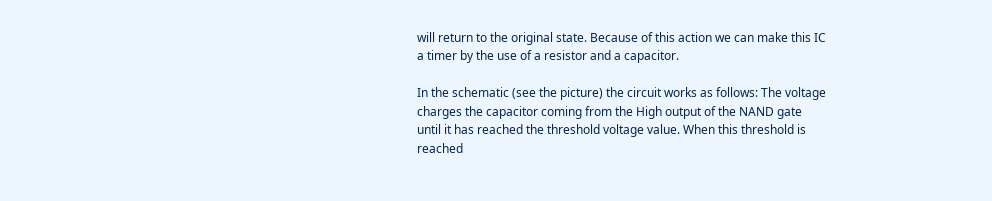will return to the original state. Because of this action we can make this IC a timer by the use of a resistor and a capacitor.

In the schematic (see the picture) the circuit works as follows: The voltage charges the capacitor coming from the High output of the NAND gate until it has reached the threshold voltage value. When this threshold is reached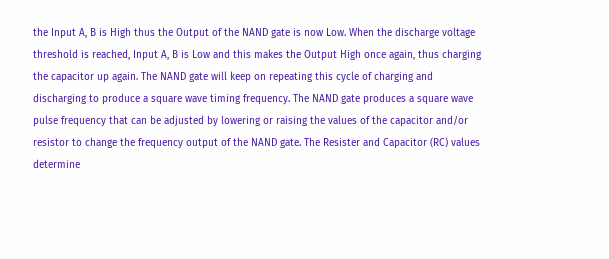the Input A, B is High thus the Output of the NAND gate is now Low. When the discharge voltage threshold is reached, Input A, B is Low and this makes the Output High once again, thus charging the capacitor up again. The NAND gate will keep on repeating this cycle of charging and discharging to produce a square wave timing frequency. The NAND gate produces a square wave pulse frequency that can be adjusted by lowering or raising the values of the capacitor and/or resistor to change the frequency output of the NAND gate. The Resister and Capacitor (RC) values determine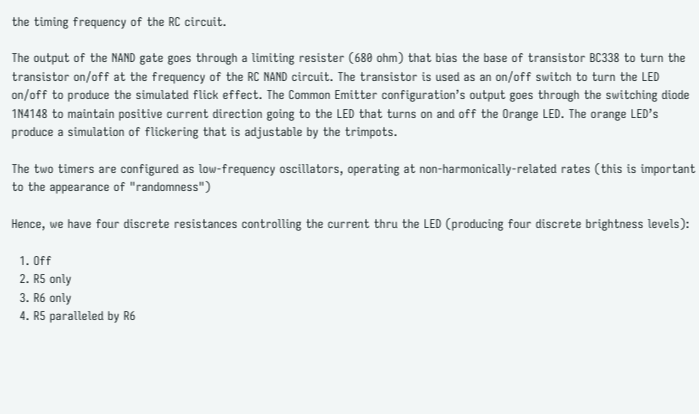the timing frequency of the RC circuit.

The output of the NAND gate goes through a limiting resister (680 ohm) that bias the base of transistor BC338 to turn the transistor on/off at the frequency of the RC NAND circuit. The transistor is used as an on/off switch to turn the LED on/off to produce the simulated flick effect. The Common Emitter configuration’s output goes through the switching diode 1N4148 to maintain positive current direction going to the LED that turns on and off the Orange LED. The orange LED’s produce a simulation of flickering that is adjustable by the trimpots.

The two timers are configured as low-frequency oscillators, operating at non-harmonically-related rates (this is important to the appearance of "randomness")

Hence, we have four discrete resistances controlling the current thru the LED (producing four discrete brightness levels):

  1. Off
  2. R5 only
  3. R6 only
  4. R5 paralleled by R6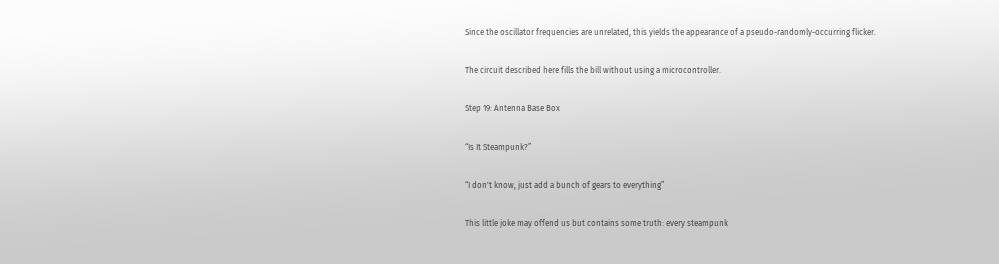Since the oscillator frequencies are unrelated, this yields the appearance of a pseudo-randomly-occurring flicker.

The circuit described here fills the bill without using a microcontroller.

Step 19: Antenna Base Box

“Is It Steampunk?”

“I don't know, just add a bunch of gears to everything”

This little joke may offend us but contains some truth: every steampunk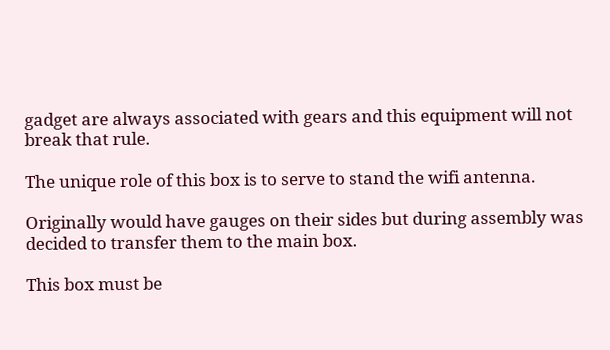gadget are always associated with gears and this equipment will not break that rule.

The unique role of this box is to serve to stand the wifi antenna.

Originally would have gauges on their sides but during assembly was decided to transfer them to the main box.

This box must be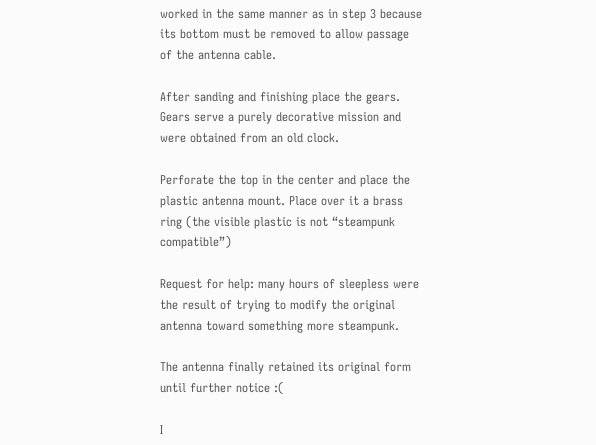worked in the same manner as in step 3 because its bottom must be removed to allow passage of the antenna cable.

After sanding and finishing place the gears. Gears serve a purely decorative mission and were obtained from an old clock.

Perforate the top in the center and place the plastic antenna mount. Place over it a brass ring (the visible plastic is not “steampunk compatible”)

Request for help: many hours of sleepless were the result of trying to modify the original antenna toward something more steampunk.

The antenna finally retained its original form until further notice :(

I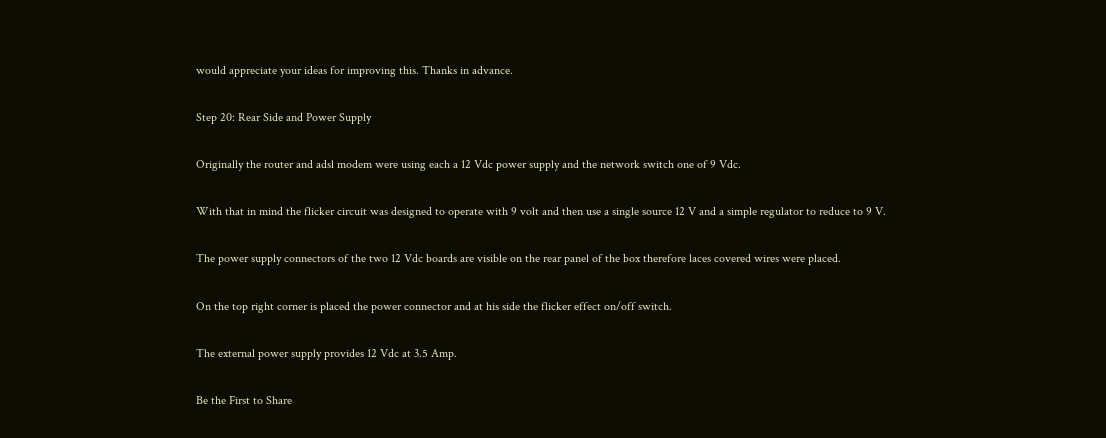would appreciate your ideas for improving this. Thanks in advance.

Step 20: Rear Side and Power Supply

Originally the router and adsl modem were using each a 12 Vdc power supply and the network switch one of 9 Vdc.

With that in mind the flicker circuit was designed to operate with 9 volt and then use a single source 12 V and a simple regulator to reduce to 9 V.

The power supply connectors of the two 12 Vdc boards are visible on the rear panel of the box therefore laces covered wires were placed.

On the top right corner is placed the power connector and at his side the flicker effect on/off switch.

The external power supply provides 12 Vdc at 3.5 Amp.

Be the First to Share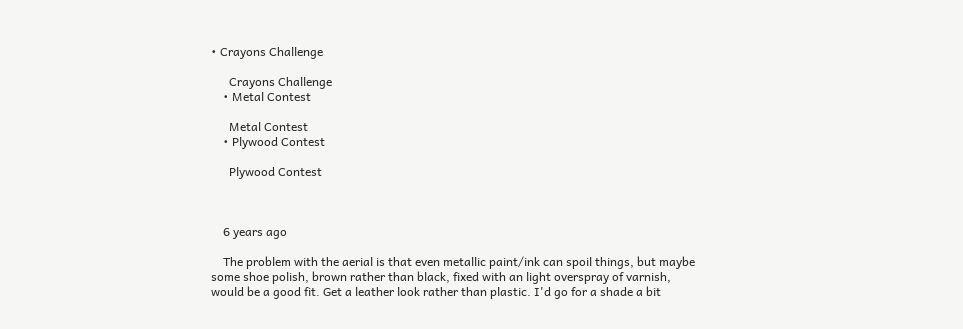• Crayons Challenge

      Crayons Challenge
    • Metal Contest

      Metal Contest
    • Plywood Contest

      Plywood Contest



    6 years ago

    The problem with the aerial is that even metallic paint/ink can spoil things, but maybe some shoe polish, brown rather than black, fixed with an light overspray of varnish, would be a good fit. Get a leather look rather than plastic. I'd go for a shade a bit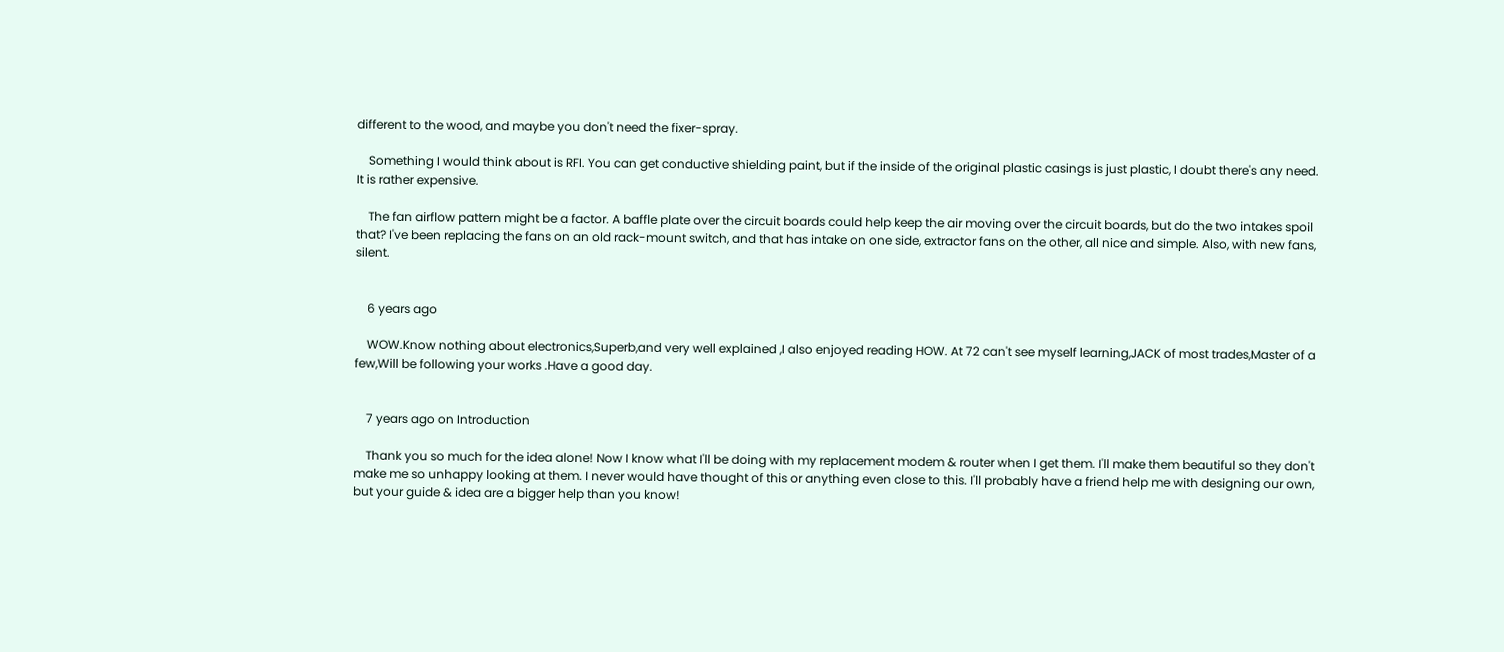different to the wood, and maybe you don't need the fixer-spray.

    Something I would think about is RFI. You can get conductive shielding paint, but if the inside of the original plastic casings is just plastic, I doubt there's any need. It is rather expensive.

    The fan airflow pattern might be a factor. A baffle plate over the circuit boards could help keep the air moving over the circuit boards, but do the two intakes spoil that? I've been replacing the fans on an old rack-mount switch, and that has intake on one side, extractor fans on the other, all nice and simple. Also, with new fans, silent.


    6 years ago

    WOW.Know nothing about electronics,Superb,and very well explained ,I also enjoyed reading HOW. At 72 can't see myself learning,JACK of most trades,Master of a few,Will be following your works .Have a good day.


    7 years ago on Introduction

    Thank you so much for the idea alone! Now I know what I'll be doing with my replacement modem & router when I get them. I'll make them beautiful so they don't make me so unhappy looking at them. I never would have thought of this or anything even close to this. I'll probably have a friend help me with designing our own, but your guide & idea are a bigger help than you know!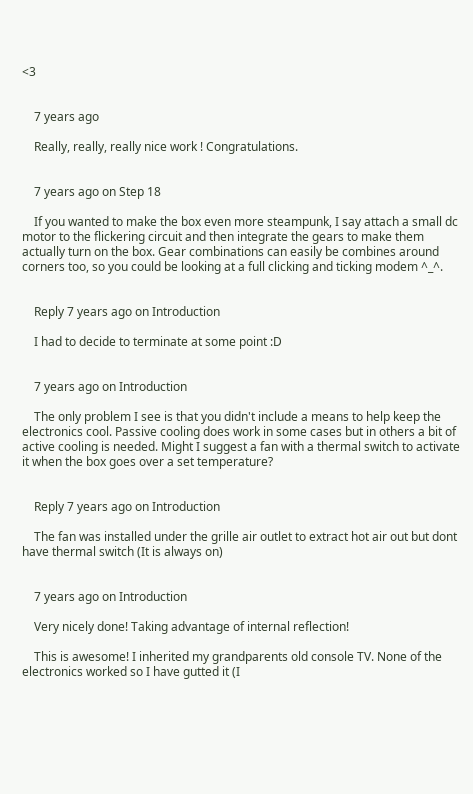<3


    7 years ago

    Really, really, really nice work ! Congratulations.


    7 years ago on Step 18

    If you wanted to make the box even more steampunk, I say attach a small dc motor to the flickering circuit and then integrate the gears to make them actually turn on the box. Gear combinations can easily be combines around corners too, so you could be looking at a full clicking and ticking modem ^_^.


    Reply 7 years ago on Introduction

    I had to decide to terminate at some point :D


    7 years ago on Introduction

    The only problem I see is that you didn't include a means to help keep the electronics cool. Passive cooling does work in some cases but in others a bit of active cooling is needed. Might I suggest a fan with a thermal switch to activate it when the box goes over a set temperature?


    Reply 7 years ago on Introduction

    The fan was installed under the grille air outlet to extract hot air out but dont have thermal switch (It is always on)


    7 years ago on Introduction

    Very nicely done! Taking advantage of internal reflection!

    This is awesome! I inherited my grandparents old console TV. None of the electronics worked so I have gutted it (I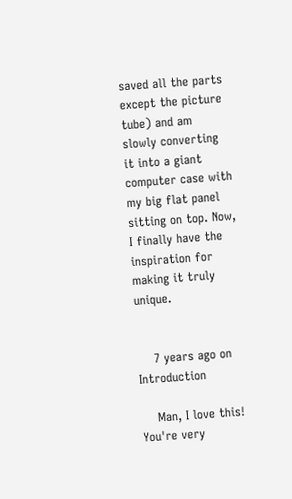saved all the parts except the picture tube) and am slowly converting it into a giant computer case with my big flat panel sitting on top. Now, I finally have the inspiration for making it truly unique.


    7 years ago on Introduction

    Man, I love this! You're very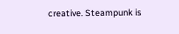creative. Steampunk is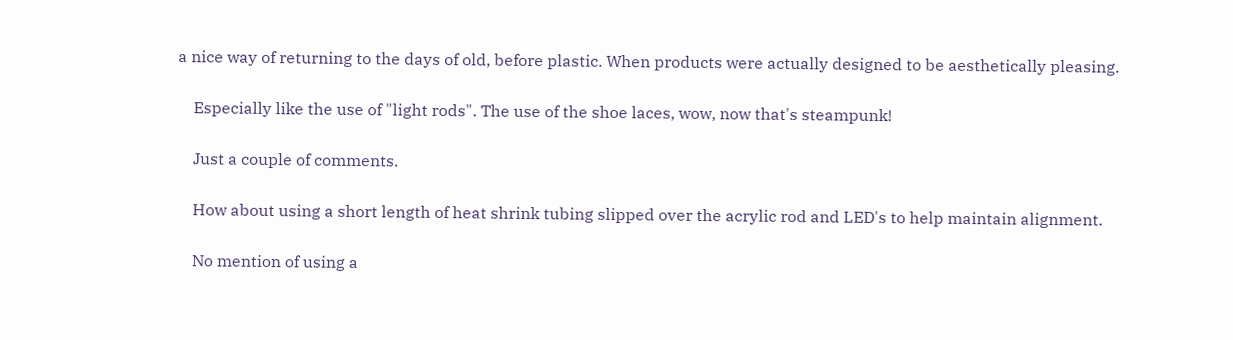a nice way of returning to the days of old, before plastic. When products were actually designed to be aesthetically pleasing.

    Especially like the use of "light rods". The use of the shoe laces, wow, now that's steampunk!

    Just a couple of comments.

    How about using a short length of heat shrink tubing slipped over the acrylic rod and LED's to help maintain alignment.

    No mention of using a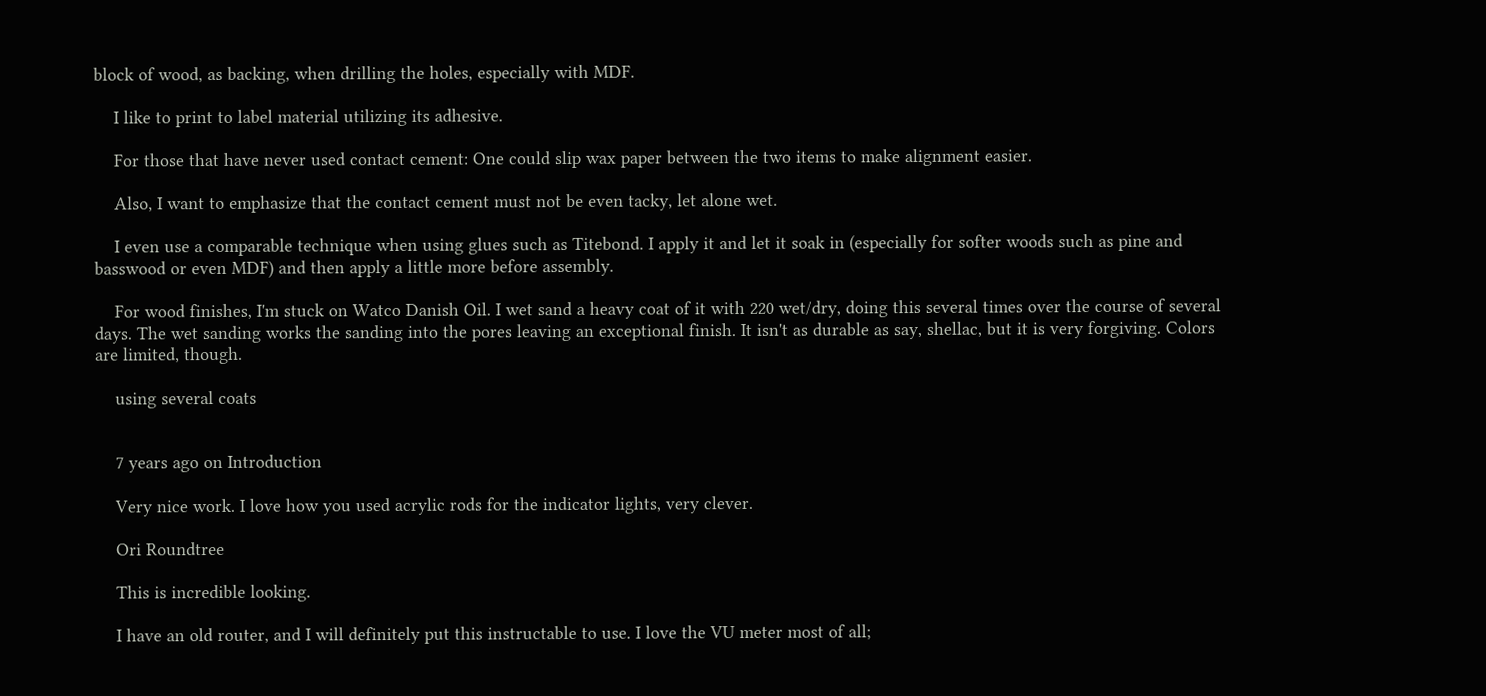block of wood, as backing, when drilling the holes, especially with MDF.

    I like to print to label material utilizing its adhesive.

    For those that have never used contact cement: One could slip wax paper between the two items to make alignment easier.

    Also, I want to emphasize that the contact cement must not be even tacky, let alone wet.

    I even use a comparable technique when using glues such as Titebond. I apply it and let it soak in (especially for softer woods such as pine and basswood or even MDF) and then apply a little more before assembly.

    For wood finishes, I'm stuck on Watco Danish Oil. I wet sand a heavy coat of it with 220 wet/dry, doing this several times over the course of several days. The wet sanding works the sanding into the pores leaving an exceptional finish. It isn't as durable as say, shellac, but it is very forgiving. Colors are limited, though.

    using several coats


    7 years ago on Introduction

    Very nice work. I love how you used acrylic rods for the indicator lights, very clever.

    Ori Roundtree

    This is incredible looking.

    I have an old router, and I will definitely put this instructable to use. I love the VU meter most of all;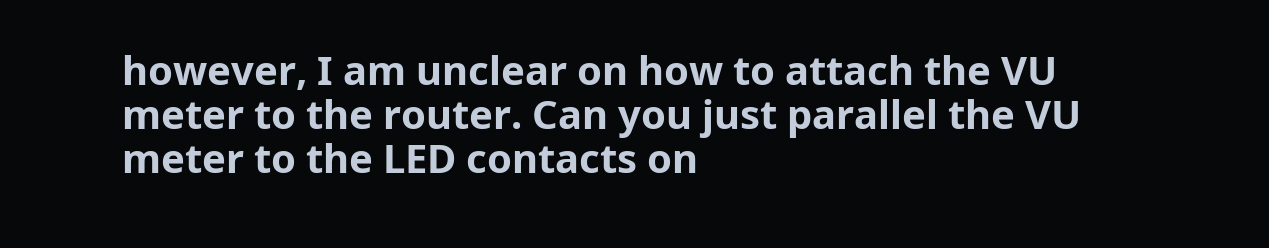however, I am unclear on how to attach the VU meter to the router. Can you just parallel the VU meter to the LED contacts on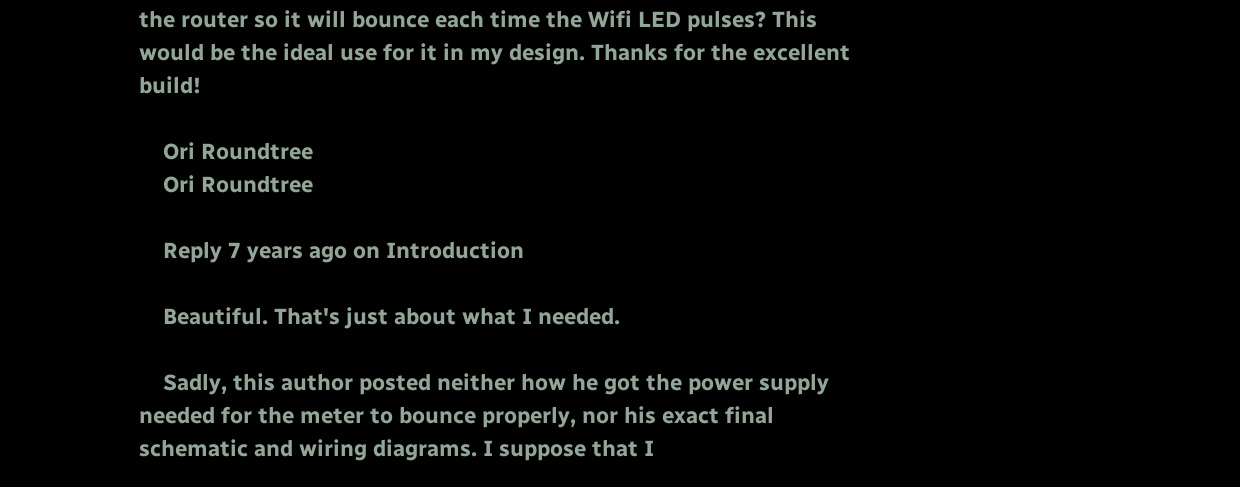the router so it will bounce each time the Wifi LED pulses? This would be the ideal use for it in my design. Thanks for the excellent build!

    Ori Roundtree
    Ori Roundtree

    Reply 7 years ago on Introduction

    Beautiful. That's just about what I needed.

    Sadly, this author posted neither how he got the power supply needed for the meter to bounce properly, nor his exact final schematic and wiring diagrams. I suppose that I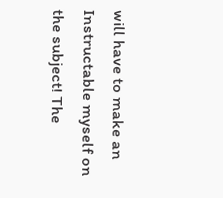will have to make an Instructable myself on the subject! The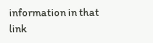information in that link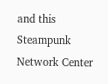and this Steampunk Network Center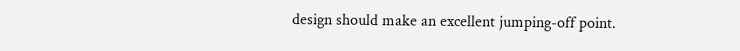design should make an excellent jumping-off point.